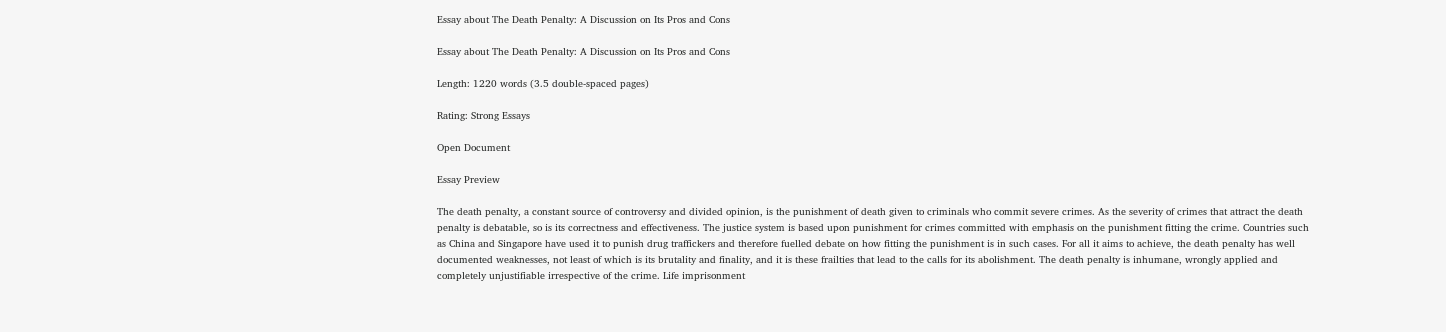Essay about The Death Penalty: A Discussion on Its Pros and Cons

Essay about The Death Penalty: A Discussion on Its Pros and Cons

Length: 1220 words (3.5 double-spaced pages)

Rating: Strong Essays

Open Document

Essay Preview

The death penalty, a constant source of controversy and divided opinion, is the punishment of death given to criminals who commit severe crimes. As the severity of crimes that attract the death penalty is debatable, so is its correctness and effectiveness. The justice system is based upon punishment for crimes committed with emphasis on the punishment fitting the crime. Countries such as China and Singapore have used it to punish drug traffickers and therefore fuelled debate on how fitting the punishment is in such cases. For all it aims to achieve, the death penalty has well documented weaknesses, not least of which is its brutality and finality, and it is these frailties that lead to the calls for its abolishment. The death penalty is inhumane, wrongly applied and completely unjustifiable irrespective of the crime. Life imprisonment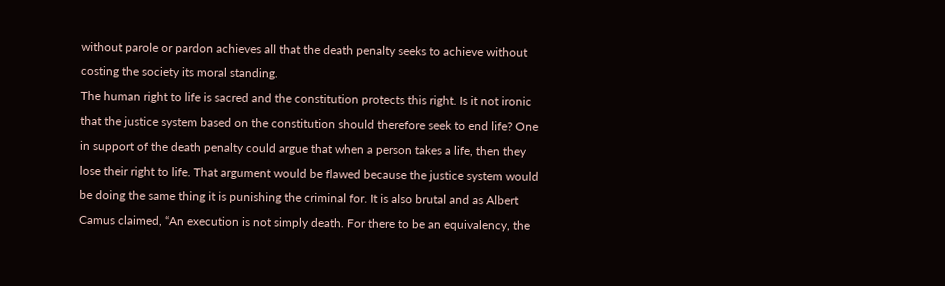without parole or pardon achieves all that the death penalty seeks to achieve without costing the society its moral standing.
The human right to life is sacred and the constitution protects this right. Is it not ironic that the justice system based on the constitution should therefore seek to end life? One in support of the death penalty could argue that when a person takes a life, then they lose their right to life. That argument would be flawed because the justice system would be doing the same thing it is punishing the criminal for. It is also brutal and as Albert Camus claimed, “An execution is not simply death. For there to be an equivalency, the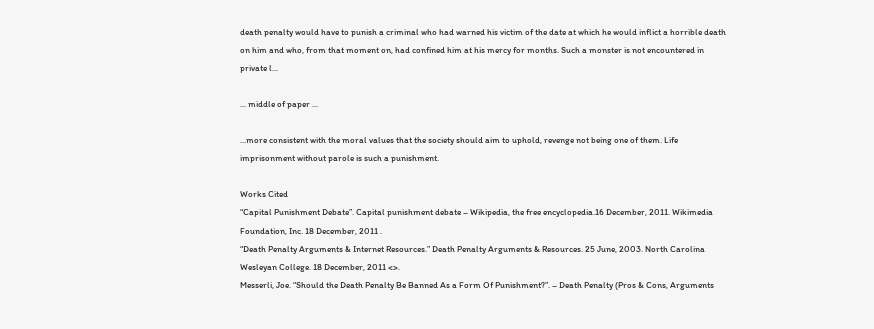death penalty would have to punish a criminal who had warned his victim of the date at which he would inflict a horrible death on him and who, from that moment on, had confined him at his mercy for months. Such a monster is not encountered in private l...

... middle of paper ...

...more consistent with the moral values that the society should aim to uphold, revenge not being one of them. Life imprisonment without parole is such a punishment.

Works Cited
“Capital Punishment Debate”. Capital punishment debate – Wikipedia, the free encyclopedia.16 December, 2011. Wikimedia Foundation, Inc. 18 December, 2011 .
“Death Penalty Arguments & Internet Resources.” Death Penalty Arguments & Resources. 25 June, 2003. North Carolina Wesleyan College. 18 December, 2011 <>.
Messerli, Joe. “Should the Death Penalty Be Banned As a Form Of Punishment?”. – Death Penalty (Pros & Cons, Arguments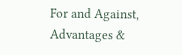For and Against, Advantages &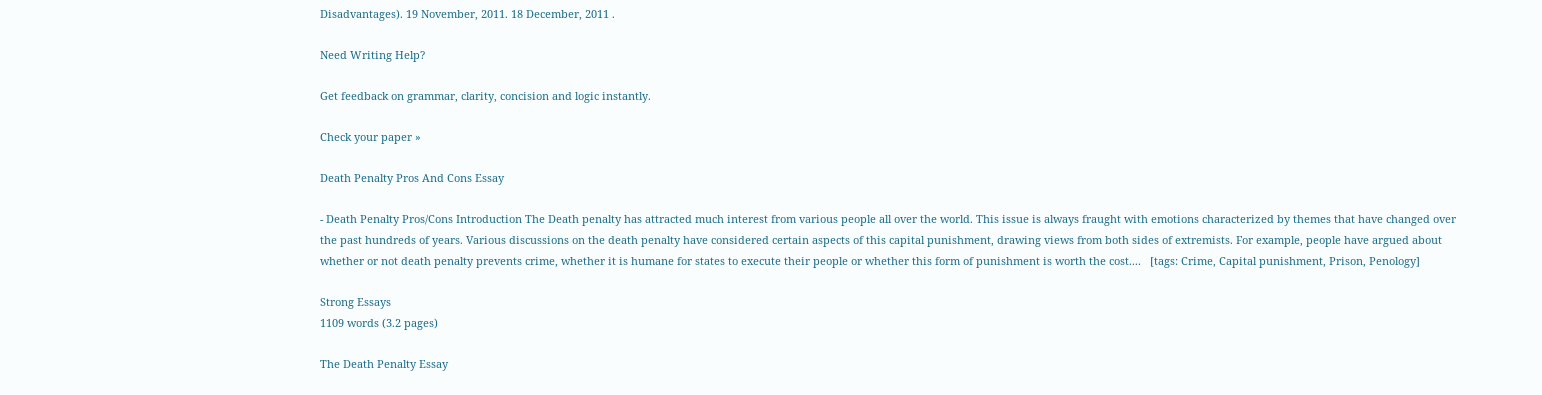Disadvantages). 19 November, 2011. 18 December, 2011 .

Need Writing Help?

Get feedback on grammar, clarity, concision and logic instantly.

Check your paper »

Death Penalty Pros And Cons Essay

- Death Penalty Pros/Cons Introduction The Death penalty has attracted much interest from various people all over the world. This issue is always fraught with emotions characterized by themes that have changed over the past hundreds of years. Various discussions on the death penalty have considered certain aspects of this capital punishment, drawing views from both sides of extremists. For example, people have argued about whether or not death penalty prevents crime, whether it is humane for states to execute their people or whether this form of punishment is worth the cost....   [tags: Crime, Capital punishment, Prison, Penology]

Strong Essays
1109 words (3.2 pages)

The Death Penalty Essay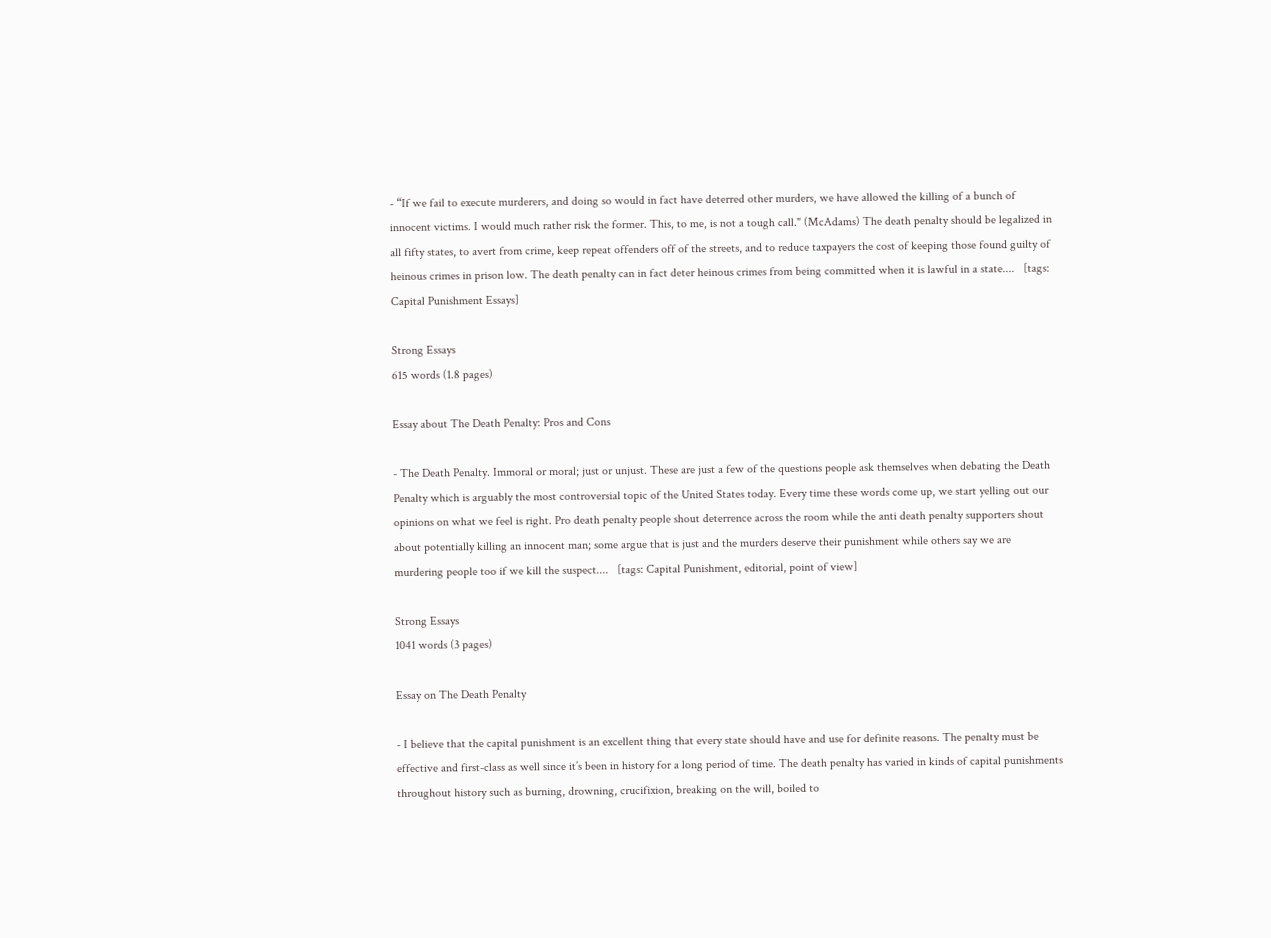- “If we fail to execute murderers, and doing so would in fact have deterred other murders, we have allowed the killing of a bunch of innocent victims. I would much rather risk the former. This, to me, is not a tough call." (McAdams) The death penalty should be legalized in all fifty states, to avert from crime, keep repeat offenders off of the streets, and to reduce taxpayers the cost of keeping those found guilty of heinous crimes in prison low. The death penalty can in fact deter heinous crimes from being committed when it is lawful in a state....   [tags: Capital Punishment Essays]

Strong Essays
615 words (1.8 pages)

Essay about The Death Penalty: Pros and Cons

- The Death Penalty. Immoral or moral; just or unjust. These are just a few of the questions people ask themselves when debating the Death Penalty which is arguably the most controversial topic of the United States today. Every time these words come up, we start yelling out our opinions on what we feel is right. Pro death penalty people shout deterrence across the room while the anti death penalty supporters shout about potentially killing an innocent man; some argue that is just and the murders deserve their punishment while others say we are murdering people too if we kill the suspect....   [tags: Capital Punishment, editorial, point of view]

Strong Essays
1041 words (3 pages)

Essay on The Death Penalty

- I believe that the capital punishment is an excellent thing that every state should have and use for definite reasons. The penalty must be effective and first-class as well since it’s been in history for a long period of time. The death penalty has varied in kinds of capital punishments throughout history such as burning, drowning, crucifixion, breaking on the will, boiled to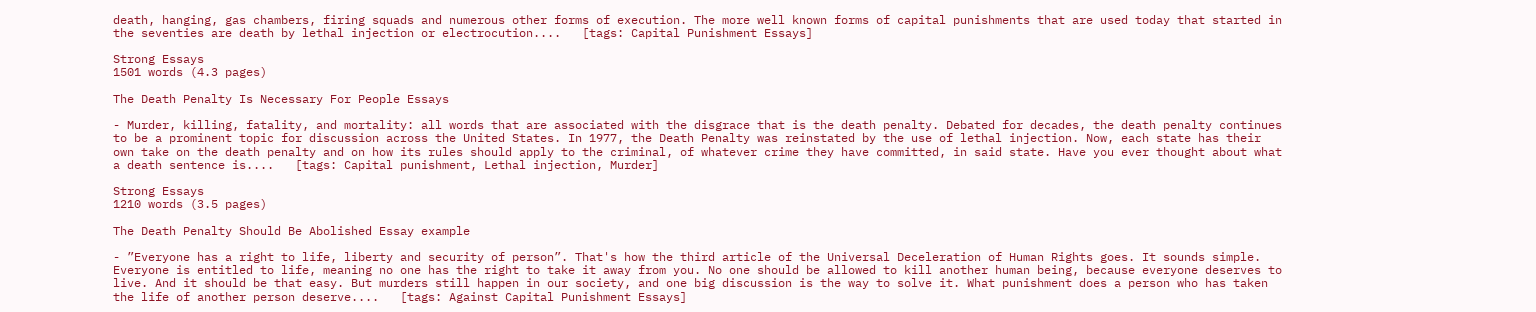death, hanging, gas chambers, firing squads and numerous other forms of execution. The more well known forms of capital punishments that are used today that started in the seventies are death by lethal injection or electrocution....   [tags: Capital Punishment Essays]

Strong Essays
1501 words (4.3 pages)

The Death Penalty Is Necessary For People Essays

- Murder, killing, fatality, and mortality: all words that are associated with the disgrace that is the death penalty. Debated for decades, the death penalty continues to be a prominent topic for discussion across the United States. In 1977, the Death Penalty was reinstated by the use of lethal injection. Now, each state has their own take on the death penalty and on how its rules should apply to the criminal, of whatever crime they have committed, in said state. Have you ever thought about what a death sentence is....   [tags: Capital punishment, Lethal injection, Murder]

Strong Essays
1210 words (3.5 pages)

The Death Penalty Should Be Abolished Essay example

- ”Everyone has a right to life, liberty and security of person”. That's how the third article of the Universal Deceleration of Human Rights goes. It sounds simple. Everyone is entitled to life, meaning no one has the right to take it away from you. No one should be allowed to kill another human being, because everyone deserves to live. And it should be that easy. But murders still happen in our society, and one big discussion is the way to solve it. What punishment does a person who has taken the life of another person deserve....   [tags: Against Capital Punishment Essays]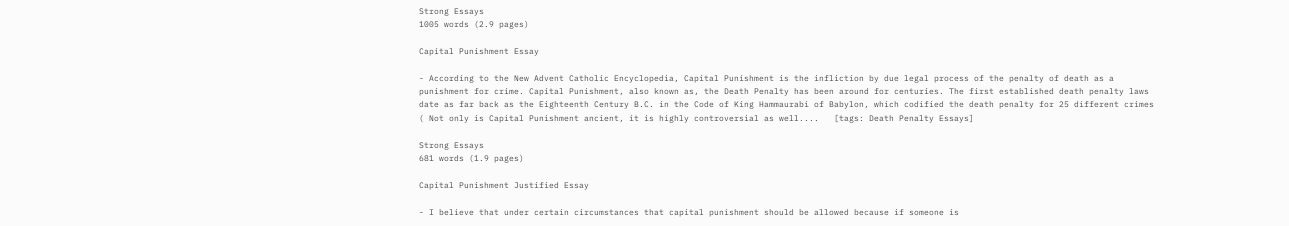Strong Essays
1005 words (2.9 pages)

Capital Punishment Essay

- According to the New Advent Catholic Encyclopedia, Capital Punishment is the infliction by due legal process of the penalty of death as a punishment for crime. Capital Punishment, also known as, the Death Penalty has been around for centuries. The first established death penalty laws date as far back as the Eighteenth Century B.C. in the Code of King Hammaurabi of Babylon, which codified the death penalty for 25 different crimes ( Not only is Capital Punishment ancient, it is highly controversial as well....   [tags: Death Penalty Essays]

Strong Essays
681 words (1.9 pages)

Capital Punishment Justified Essay

- I believe that under certain circumstances that capital punishment should be allowed because if someone is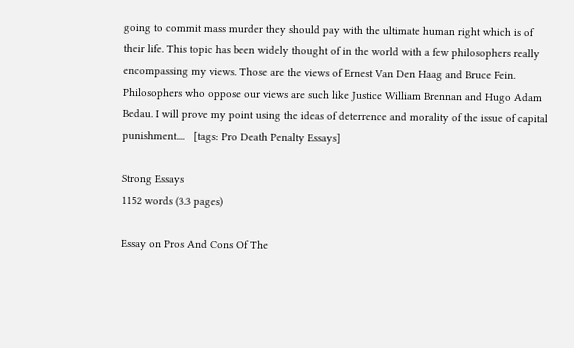going to commit mass murder they should pay with the ultimate human right which is of their life. This topic has been widely thought of in the world with a few philosophers really encompassing my views. Those are the views of Ernest Van Den Haag and Bruce Fein. Philosophers who oppose our views are such like Justice William Brennan and Hugo Adam Bedau. I will prove my point using the ideas of deterrence and morality of the issue of capital punishment....   [tags: Pro Death Penalty Essays]

Strong Essays
1152 words (3.3 pages)

Essay on Pros And Cons Of The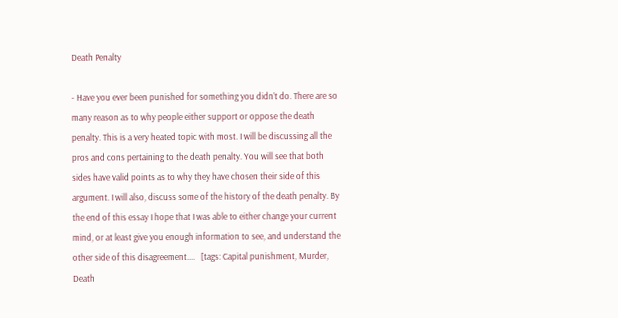Death Penalty

- Have you ever been punished for something you didn’t do. There are so many reason as to why people either support or oppose the death penalty. This is a very heated topic with most. I will be discussing all the pros and cons pertaining to the death penalty. You will see that both sides have valid points as to why they have chosen their side of this argument. I will also, discuss some of the history of the death penalty. By the end of this essay I hope that I was able to either change your current mind, or at least give you enough information to see, and understand the other side of this disagreement....   [tags: Capital punishment, Murder, Death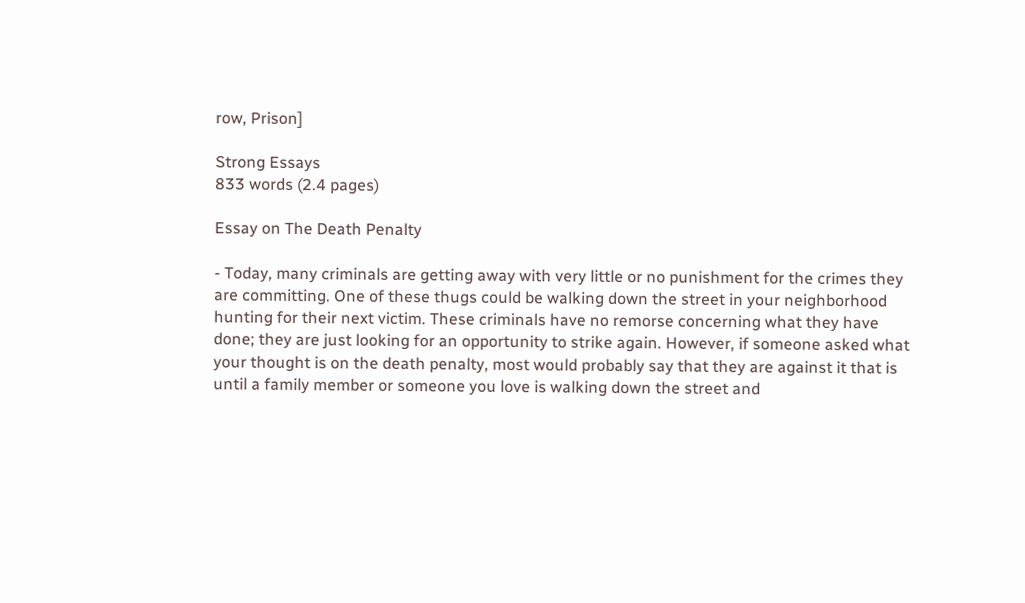row, Prison]

Strong Essays
833 words (2.4 pages)

Essay on The Death Penalty

- Today, many criminals are getting away with very little or no punishment for the crimes they are committing. One of these thugs could be walking down the street in your neighborhood hunting for their next victim. These criminals have no remorse concerning what they have done; they are just looking for an opportunity to strike again. However, if someone asked what your thought is on the death penalty, most would probably say that they are against it that is until a family member or someone you love is walking down the street and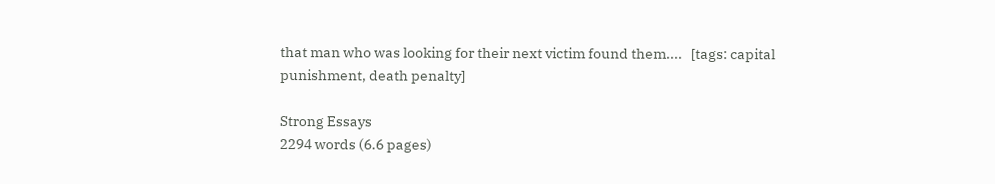that man who was looking for their next victim found them....   [tags: capital punishment, death penalty]

Strong Essays
2294 words (6.6 pages)